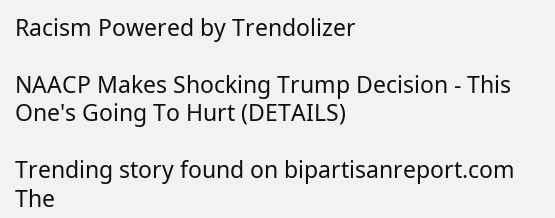Racism Powered by Trendolizer

NAACP Makes Shocking Trump Decision - This One's Going To Hurt (DETAILS)

Trending story found on bipartisanreport.com
The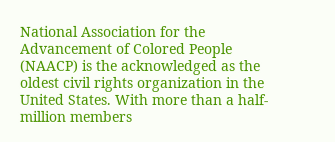National Association for the Advancement of Colored People (NAACP) is the acknowledged as the oldest civil rights organization in the United States. With more than a half-million members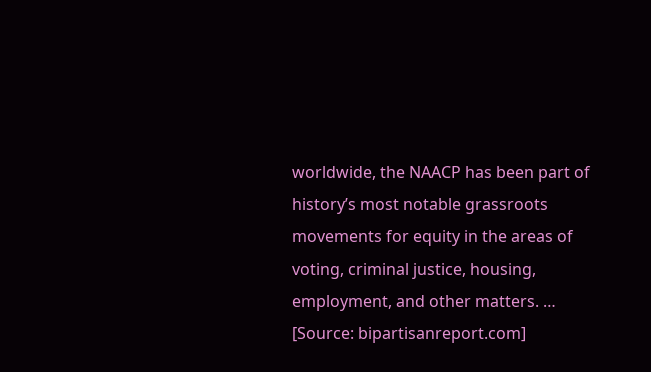worldwide, the NAACP has been part of history’s most notable grassroots movements for equity in the areas of voting, criminal justice, housing, employment, and other matters. …
[Source: bipartisanreport.com]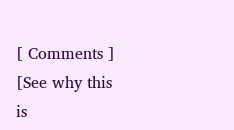[ Comments ] [See why this is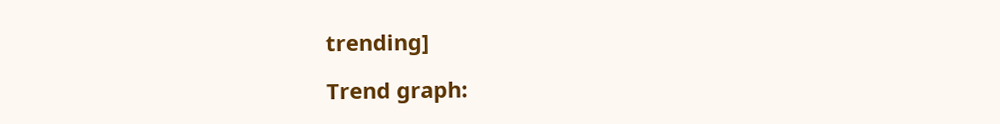trending]

Trend graph: